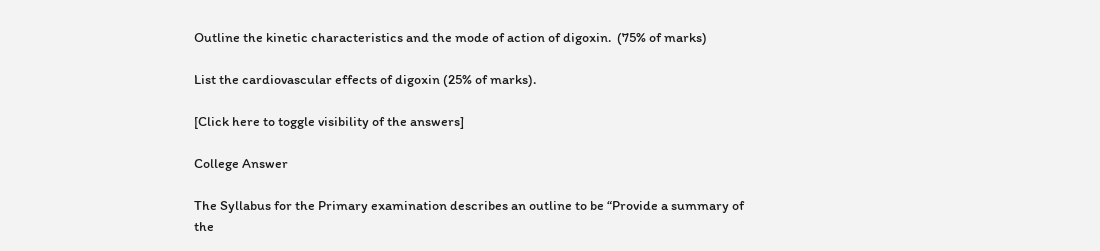Outline the kinetic characteristics and the mode of action of digoxin.  (75% of marks)

List the cardiovascular effects of digoxin (25% of marks).

[Click here to toggle visibility of the answers]

College Answer

The Syllabus for the Primary examination describes an outline to be “Provide a summary of
the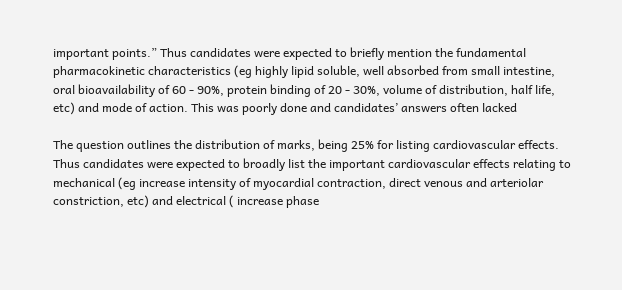important points.” Thus candidates were expected to briefly mention the fundamental
pharmacokinetic characteristics (eg highly lipid soluble, well absorbed from small intestine,
oral bioavailability of 60 - 90%, protein binding of 20 - 30%, volume of distribution, half life,
etc) and mode of action. This was poorly done and candidates’ answers often lacked

The question outlines the distribution of marks, being 25% for listing cardiovascular effects.
Thus candidates were expected to broadly list the important cardiovascular effects relating to
mechanical (eg increase intensity of myocardial contraction, direct venous and arteriolar
constriction, etc) and electrical ( increase phase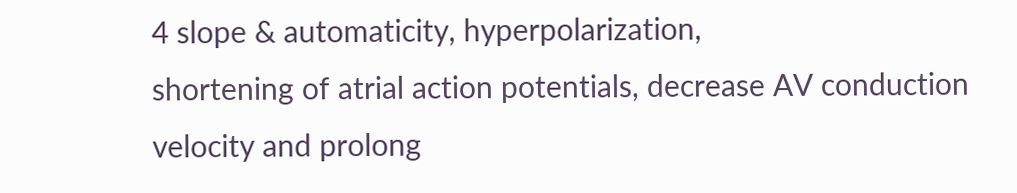4 slope & automaticity, hyperpolarization,
shortening of atrial action potentials, decrease AV conduction velocity and prolong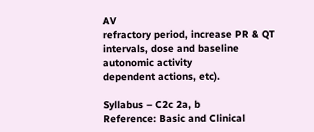AV
refractory period, increase PR & QT intervals, dose and baseline autonomic activity
dependent actions, etc).

Syllabus – C2c 2a, b
Reference: Basic and Clinical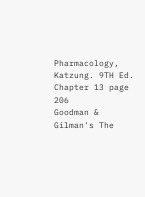Pharmacology, Katzung. 9TH Ed. Chapter 13 page 206
Goodman & Gilman's The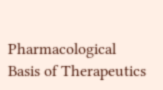Pharmacological Basis of Therapeutics